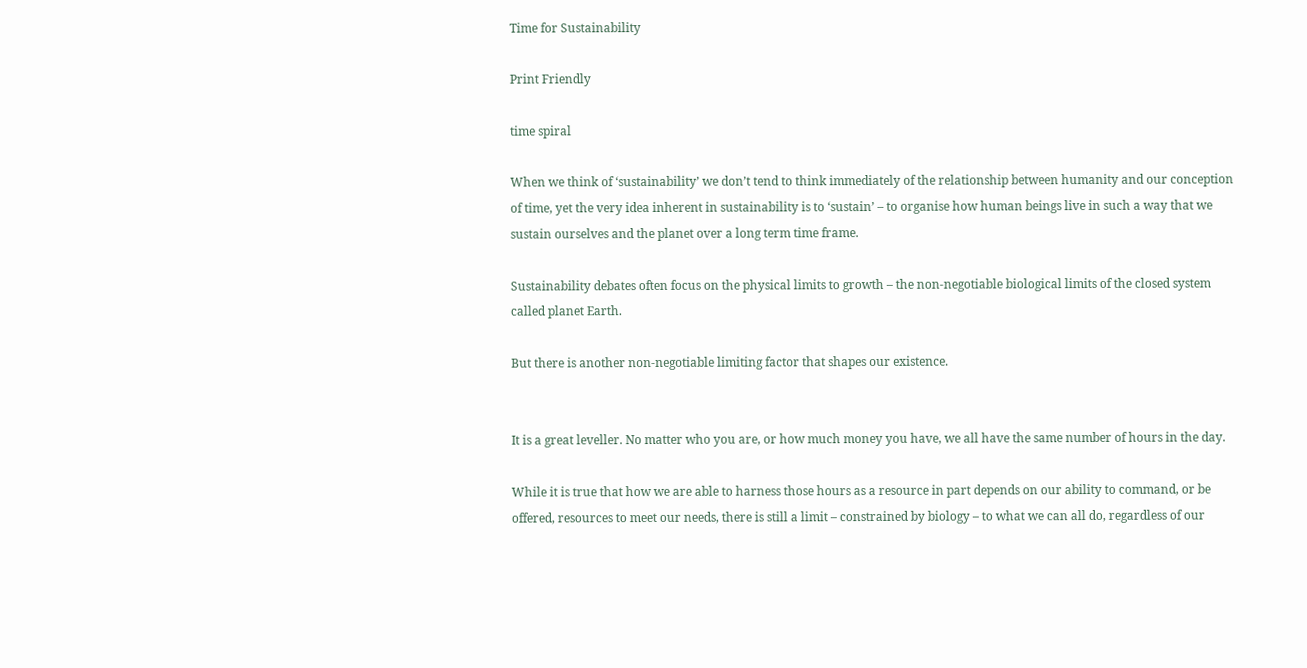Time for Sustainability

Print Friendly

time spiral

When we think of ‘sustainability’ we don’t tend to think immediately of the relationship between humanity and our conception of time, yet the very idea inherent in sustainability is to ‘sustain’ – to organise how human beings live in such a way that we sustain ourselves and the planet over a long term time frame.

Sustainability debates often focus on the physical limits to growth – the non-negotiable biological limits of the closed system called planet Earth.

But there is another non-negotiable limiting factor that shapes our existence.


It is a great leveller. No matter who you are, or how much money you have, we all have the same number of hours in the day.

While it is true that how we are able to harness those hours as a resource in part depends on our ability to command, or be offered, resources to meet our needs, there is still a limit – constrained by biology – to what we can all do, regardless of our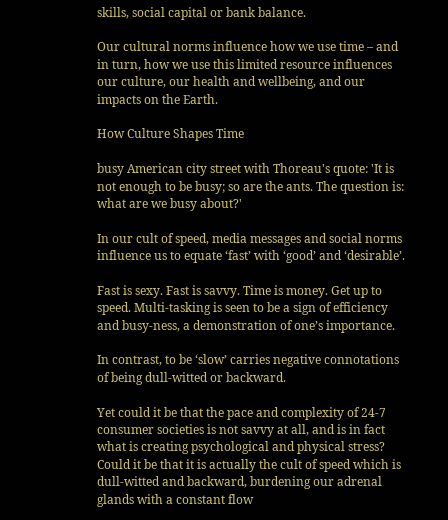skills, social capital or bank balance.

Our cultural norms influence how we use time – and in turn, how we use this limited resource influences our culture, our health and wellbeing, and our impacts on the Earth.

How Culture Shapes Time

busy American city street with Thoreau's quote: 'It is not enough to be busy; so are the ants. The question is: what are we busy about?'

In our cult of speed, media messages and social norms influence us to equate ‘fast’ with ‘good’ and ‘desirable’.

Fast is sexy. Fast is savvy. Time is money. Get up to speed. Multi-tasking is seen to be a sign of efficiency and busy-ness, a demonstration of one’s importance.

In contrast, to be ‘slow’ carries negative connotations of being dull-witted or backward.

Yet could it be that the pace and complexity of 24-7 consumer societies is not savvy at all, and is in fact what is creating psychological and physical stress? Could it be that it is actually the cult of speed which is dull-witted and backward, burdening our adrenal glands with a constant flow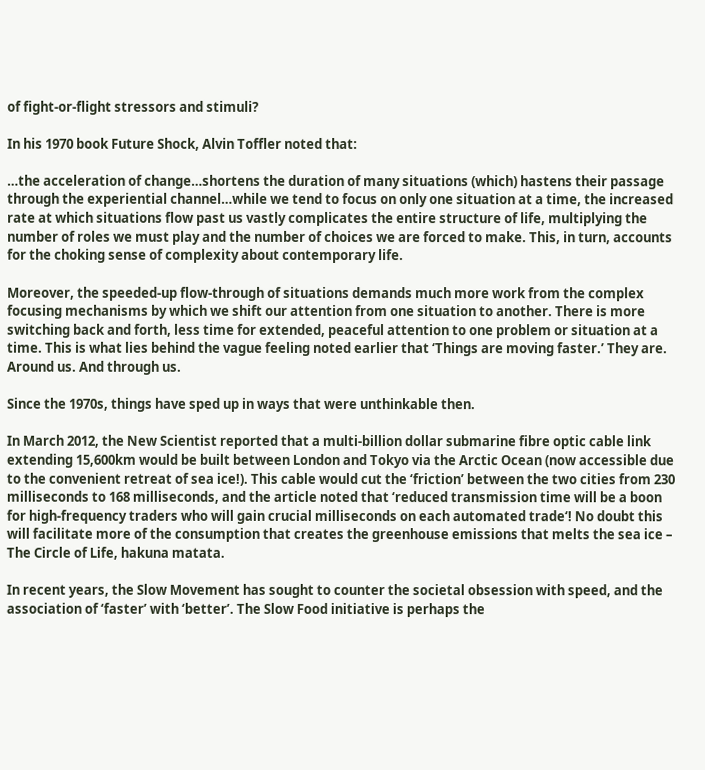of fight-or-flight stressors and stimuli?

In his 1970 book Future Shock, Alvin Toffler noted that:

…the acceleration of change…shortens the duration of many situations (which) hastens their passage through the experiential channel…while we tend to focus on only one situation at a time, the increased rate at which situations flow past us vastly complicates the entire structure of life, multiplying the number of roles we must play and the number of choices we are forced to make. This, in turn, accounts for the choking sense of complexity about contemporary life.

Moreover, the speeded-up flow-through of situations demands much more work from the complex focusing mechanisms by which we shift our attention from one situation to another. There is more switching back and forth, less time for extended, peaceful attention to one problem or situation at a time. This is what lies behind the vague feeling noted earlier that ‘Things are moving faster.’ They are. Around us. And through us.

Since the 1970s, things have sped up in ways that were unthinkable then.

In March 2012, the New Scientist reported that a multi-billion dollar submarine fibre optic cable link extending 15,600km would be built between London and Tokyo via the Arctic Ocean (now accessible due to the convenient retreat of sea ice!). This cable would cut the ‘friction’ between the two cities from 230 milliseconds to 168 milliseconds, and the article noted that ‘reduced transmission time will be a boon for high-frequency traders who will gain crucial milliseconds on each automated trade‘! No doubt this will facilitate more of the consumption that creates the greenhouse emissions that melts the sea ice – The Circle of Life, hakuna matata.

In recent years, the Slow Movement has sought to counter the societal obsession with speed, and the association of ‘faster’ with ‘better’. The Slow Food initiative is perhaps the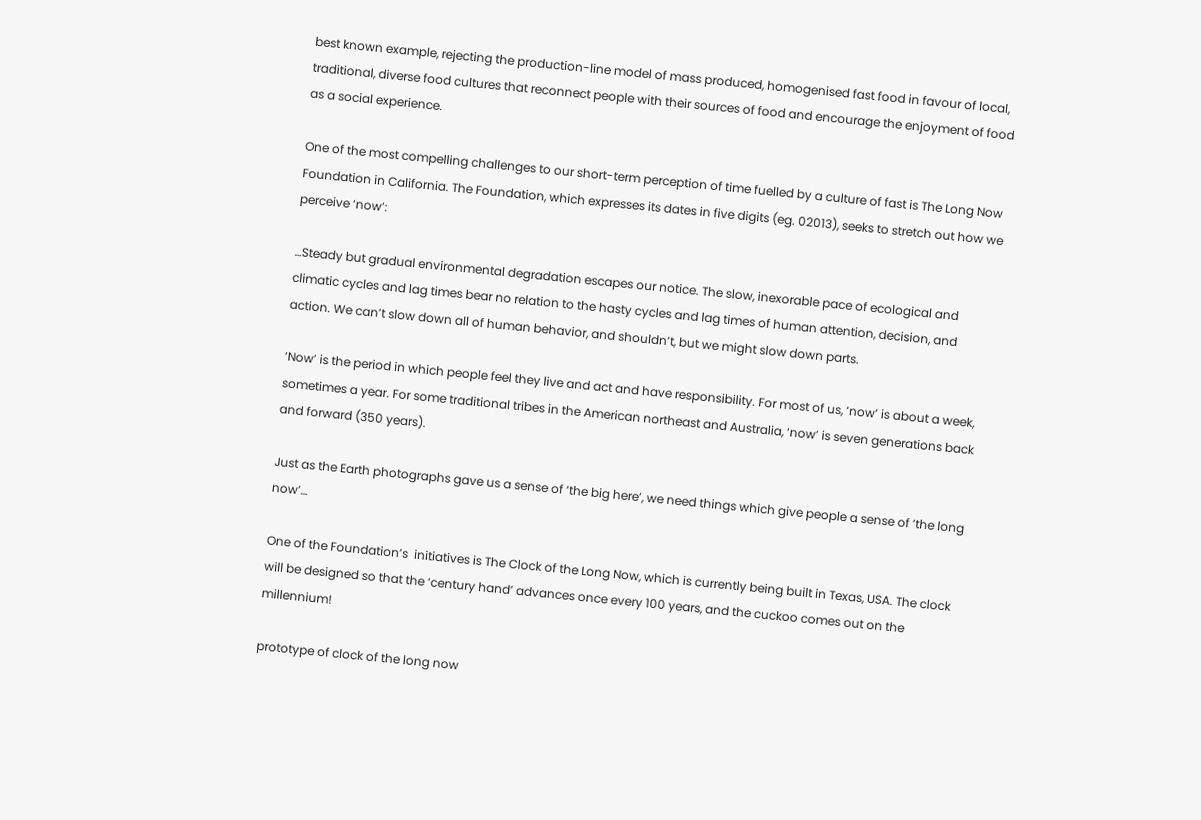best known example, rejecting the production-line model of mass produced, homogenised fast food in favour of local, traditional, diverse food cultures that reconnect people with their sources of food and encourage the enjoyment of food as a social experience.

One of the most compelling challenges to our short-term perception of time fuelled by a culture of fast is The Long Now Foundation in California. The Foundation, which expresses its dates in five digits (eg. 02013), seeks to stretch out how we perceive ‘now’:

…Steady but gradual environmental degradation escapes our notice. The slow, inexorable pace of ecological and climatic cycles and lag times bear no relation to the hasty cycles and lag times of human attention, decision, and action. We can’t slow down all of human behavior, and shouldn’t, but we might slow down parts.

‘Now’ is the period in which people feel they live and act and have responsibility. For most of us, ‘now’ is about a week, sometimes a year. For some traditional tribes in the American northeast and Australia, ‘now’ is seven generations back and forward (350 years).

Just as the Earth photographs gave us a sense of ‘the big here’, we need things which give people a sense of ‘the long now’…

One of the Foundation’s  initiatives is The Clock of the Long Now, which is currently being built in Texas, USA. The clock will be designed so that the ‘century hand’ advances once every 100 years, and the cuckoo comes out on the millennium!

prototype of clock of the long now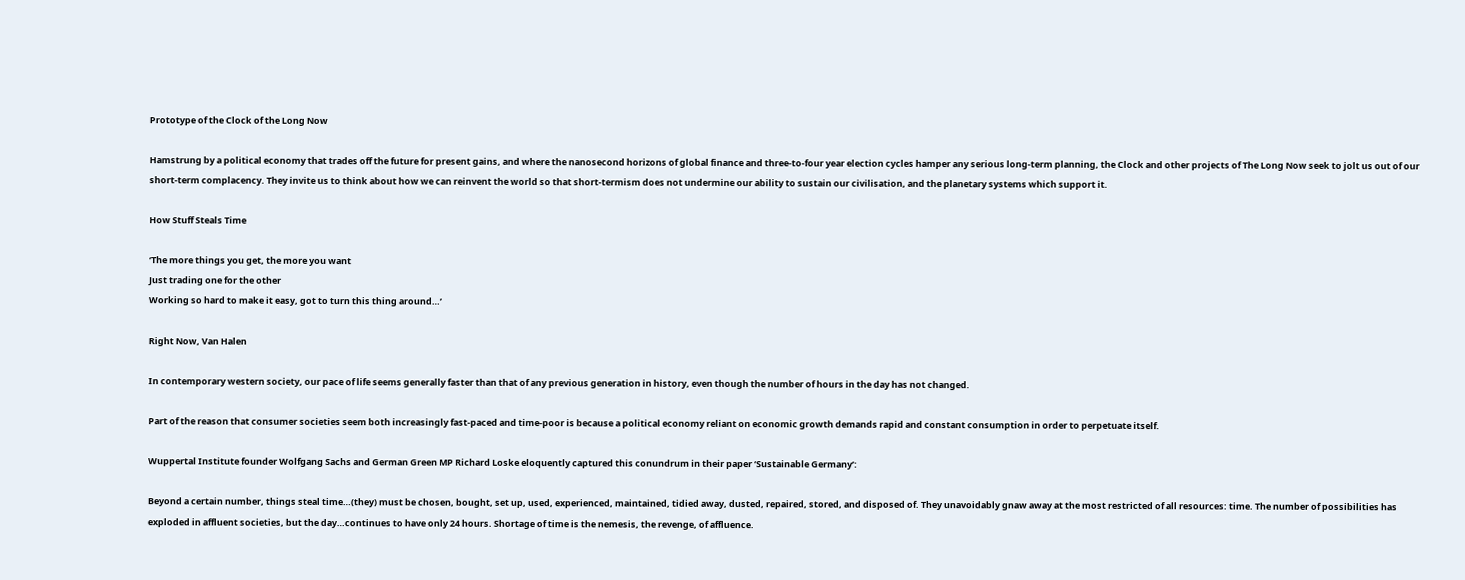Prototype of the Clock of the Long Now

Hamstrung by a political economy that trades off the future for present gains, and where the nanosecond horizons of global finance and three-to-four year election cycles hamper any serious long-term planning, the Clock and other projects of The Long Now seek to jolt us out of our short-term complacency. They invite us to think about how we can reinvent the world so that short-termism does not undermine our ability to sustain our civilisation, and the planetary systems which support it.

How Stuff Steals Time

‘The more things you get, the more you want
Just trading one for the other
Working so hard to make it easy, got to turn this thing around…’

Right Now, Van Halen

In contemporary western society, our pace of life seems generally faster than that of any previous generation in history, even though the number of hours in the day has not changed.

Part of the reason that consumer societies seem both increasingly fast-paced and time-poor is because a political economy reliant on economic growth demands rapid and constant consumption in order to perpetuate itself.

Wuppertal Institute founder Wolfgang Sachs and German Green MP Richard Loske eloquently captured this conundrum in their paper ‘Sustainable Germany’:

Beyond a certain number, things steal time…(they) must be chosen, bought, set up, used, experienced, maintained, tidied away, dusted, repaired, stored, and disposed of. They unavoidably gnaw away at the most restricted of all resources: time. The number of possibilities has exploded in affluent societies, but the day…continues to have only 24 hours. Shortage of time is the nemesis, the revenge, of affluence.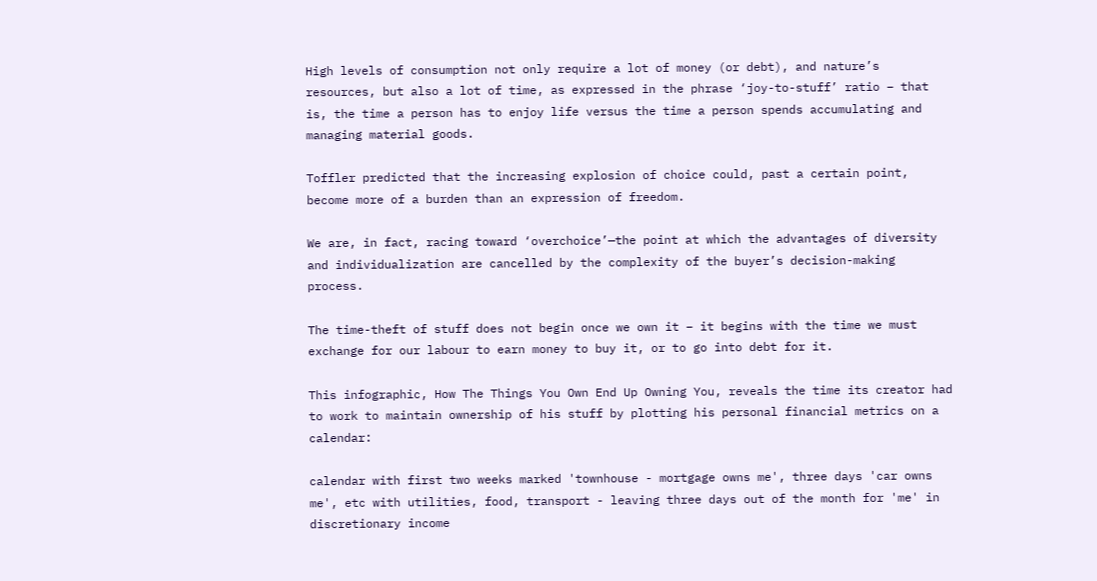High levels of consumption not only require a lot of money (or debt), and nature’s resources, but also a lot of time, as expressed in the phrase ‘joy-to-stuff’ ratio – that is, the time a person has to enjoy life versus the time a person spends accumulating and managing material goods.

Toffler predicted that the increasing explosion of choice could, past a certain point, become more of a burden than an expression of freedom.

We are, in fact, racing toward ‘overchoice’—the point at which the advantages of diversity and individualization are cancelled by the complexity of the buyer’s decision-making process.

The time-theft of stuff does not begin once we own it – it begins with the time we must exchange for our labour to earn money to buy it, or to go into debt for it.

This infographic, How The Things You Own End Up Owning You, reveals the time its creator had to work to maintain ownership of his stuff by plotting his personal financial metrics on a calendar:

calendar with first two weeks marked 'townhouse - mortgage owns me', three days 'car owns me', etc with utilities, food, transport - leaving three days out of the month for 'me' in discretionary income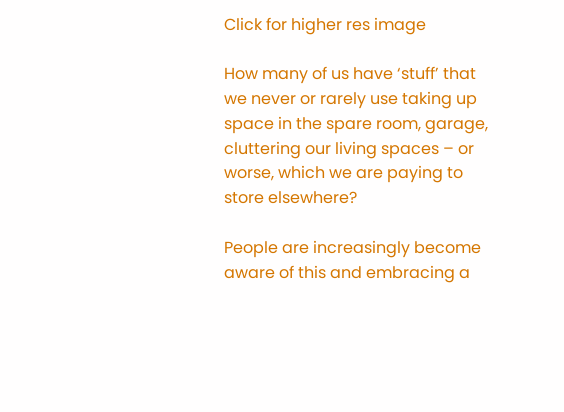Click for higher res image

How many of us have ‘stuff’ that we never or rarely use taking up space in the spare room, garage, cluttering our living spaces – or worse, which we are paying to store elsewhere?

People are increasingly become aware of this and embracing a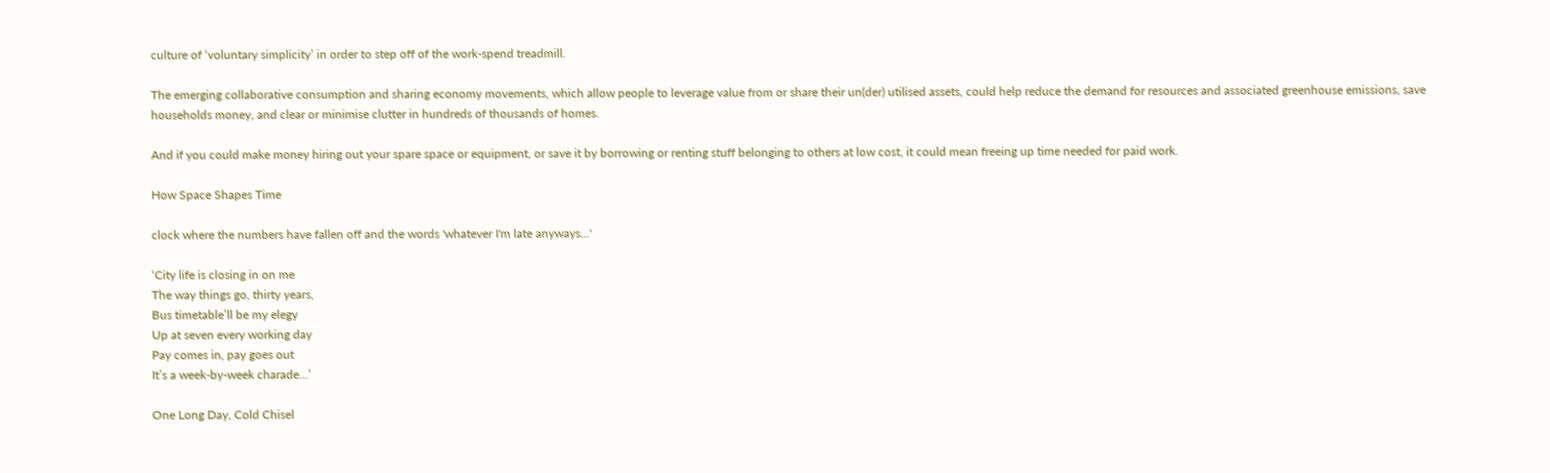culture of ‘voluntary simplicity’ in order to step off of the work-spend treadmill.

The emerging collaborative consumption and sharing economy movements, which allow people to leverage value from or share their un(der) utilised assets, could help reduce the demand for resources and associated greenhouse emissions, save households money, and clear or minimise clutter in hundreds of thousands of homes.

And if you could make money hiring out your spare space or equipment, or save it by borrowing or renting stuff belonging to others at low cost, it could mean freeing up time needed for paid work.

How Space Shapes Time

clock where the numbers have fallen off and the words 'whatever I'm late anyways...'

‘City life is closing in on me
The way things go, thirty years,
Bus timetable’ll be my elegy
Up at seven every working day
Pay comes in, pay goes out
It’s a week-by-week charade…’

One Long Day, Cold Chisel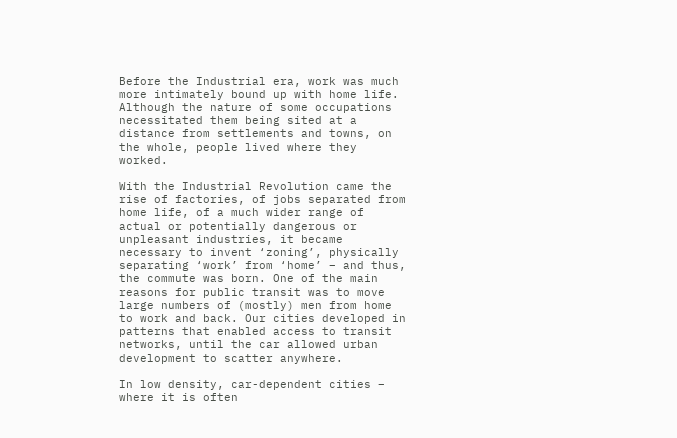Before the Industrial era, work was much more intimately bound up with home life. Although the nature of some occupations necessitated them being sited at a distance from settlements and towns, on the whole, people lived where they worked.

With the Industrial Revolution came the rise of factories, of jobs separated from home life, of a much wider range of actual or potentially dangerous or unpleasant industries, it became necessary to invent ‘zoning’, physically separating ‘work’ from ‘home’ – and thus, the commute was born. One of the main reasons for public transit was to move large numbers of (mostly) men from home to work and back. Our cities developed in patterns that enabled access to transit networks, until the car allowed urban development to scatter anywhere.

In low density, car-dependent cities – where it is often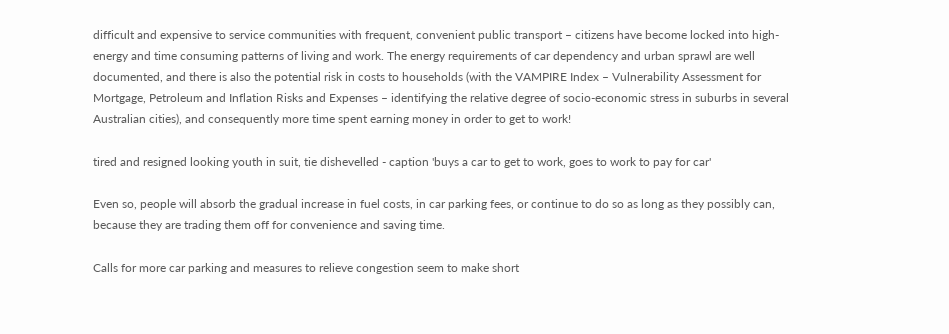difficult and expensive to service communities with frequent, convenient public transport – citizens have become locked into high-energy and time consuming patterns of living and work. The energy requirements of car dependency and urban sprawl are well documented, and there is also the potential risk in costs to households (with the VAMPIRE Index – Vulnerability Assessment for Mortgage, Petroleum and Inflation Risks and Expenses – identifying the relative degree of socio-economic stress in suburbs in several Australian cities), and consequently more time spent earning money in order to get to work!

tired and resigned looking youth in suit, tie dishevelled - caption 'buys a car to get to work, goes to work to pay for car'

Even so, people will absorb the gradual increase in fuel costs, in car parking fees, or continue to do so as long as they possibly can, because they are trading them off for convenience and saving time.

Calls for more car parking and measures to relieve congestion seem to make short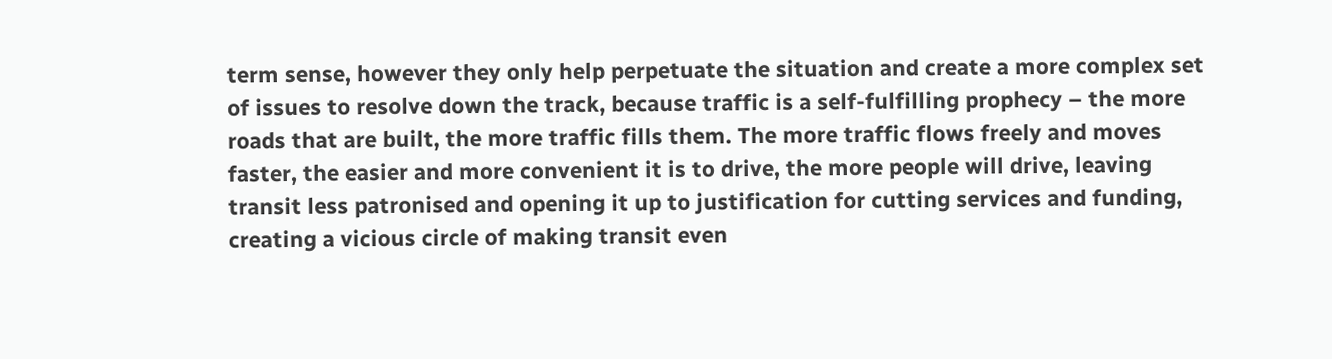term sense, however they only help perpetuate the situation and create a more complex set of issues to resolve down the track, because traffic is a self-fulfilling prophecy – the more roads that are built, the more traffic fills them. The more traffic flows freely and moves faster, the easier and more convenient it is to drive, the more people will drive, leaving transit less patronised and opening it up to justification for cutting services and funding, creating a vicious circle of making transit even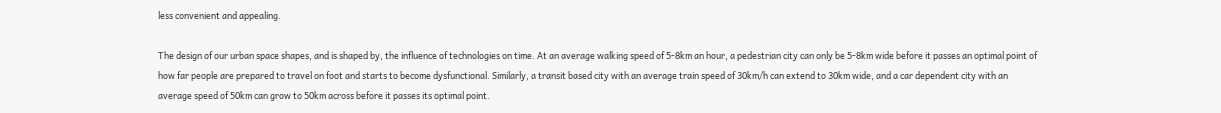less convenient and appealing.

The design of our urban space shapes, and is shaped by, the influence of technologies on time. At an average walking speed of 5-8km an hour, a pedestrian city can only be 5-8km wide before it passes an optimal point of how far people are prepared to travel on foot and starts to become dysfunctional. Similarly, a transit based city with an average train speed of 30km/h can extend to 30km wide, and a car dependent city with an average speed of 50km can grow to 50km across before it passes its optimal point.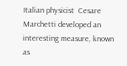Italian physicist  Cesare Marchetti developed an interesting measure, known as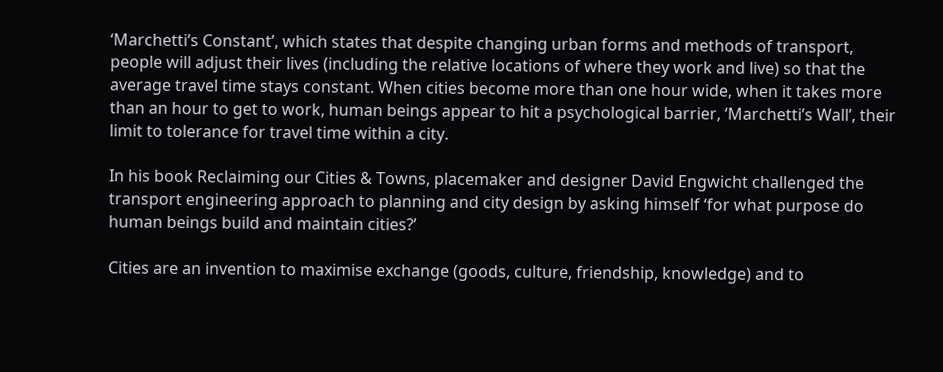‘Marchetti’s Constant’, which states that despite changing urban forms and methods of transport, people will adjust their lives (including the relative locations of where they work and live) so that the average travel time stays constant. When cities become more than one hour wide, when it takes more than an hour to get to work, human beings appear to hit a psychological barrier, ‘Marchetti’s Wall’, their limit to tolerance for travel time within a city.

In his book Reclaiming our Cities & Towns, placemaker and designer David Engwicht challenged the transport engineering approach to planning and city design by asking himself ‘for what purpose do human beings build and maintain cities?’

Cities are an invention to maximise exchange (goods, culture, friendship, knowledge) and to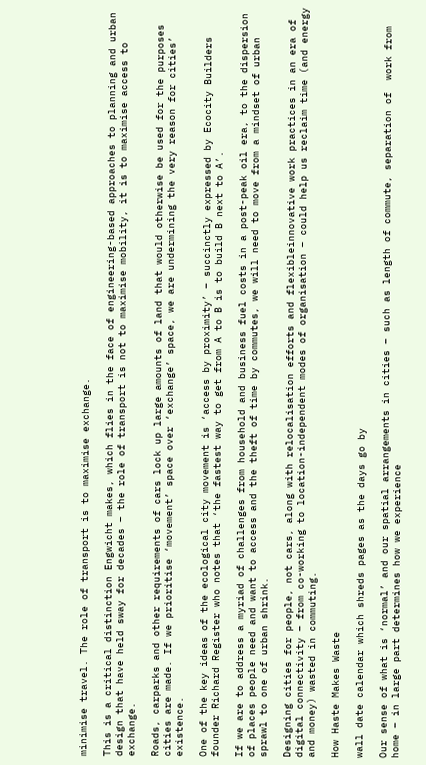minimise travel. The role of transport is to maximise exchange.

This is a critical distinction Engwicht makes, which flies in the face of engineering-based approaches to planning and urban design that have held sway for decades – the role of transport is not to maximise mobility, it is to maximise access to exchange.

Roads, carparks and other requirements of cars lock up large amounts of land that would otherwise be used for the purposes cities are made. If we prioritise ‘movement’ space over ‘exchange’ space, we are undermining the very reason for cities’ existence.

One of the key ideas of the ecological city movement is ‘access by proximity’ – succinctly expressed by Ecocity Builders founder Richard Register who notes that ‘the fastest way to get from A to B is to build B next to A’.

If we are to address a myriad of challenges from household and business fuel costs in a post-peak oil era, to the dispersion of places people need and want to access and the theft of time by commutes, we will need to move from a mindset of urban sprawl to one of urban shrink.

Designing cities for people, not cars, along with relocalisation efforts and flexibleinnovative work practices in an era of digital connectivity – from co-working to location-independent modes of organisation – could help us reclaim time (and energy and money) wasted in commuting.

How Haste Makes Waste

wall date calendar which shreds pages as the days go by

Our sense of what is ‘normal’ and our spatial arrangements in cities – such as length of commute, separation of  work from home – in large part determines how we experience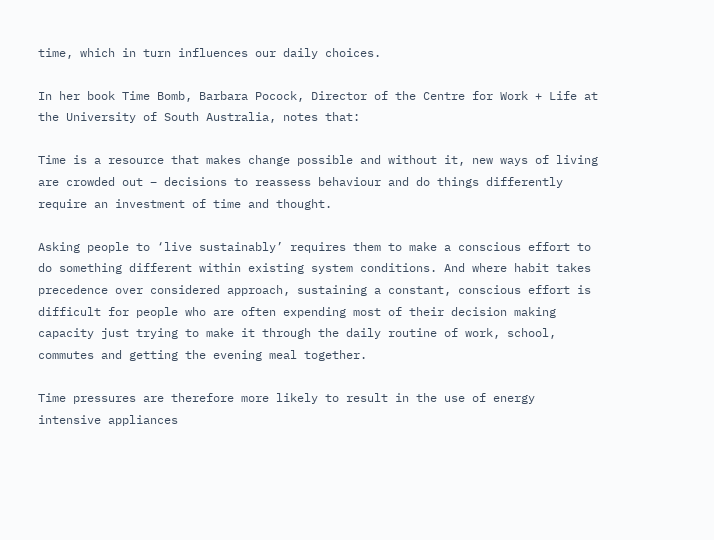time, which in turn influences our daily choices.

In her book Time Bomb, Barbara Pocock, Director of the Centre for Work + Life at the University of South Australia, notes that:

Time is a resource that makes change possible and without it, new ways of living are crowded out – decisions to reassess behaviour and do things differently require an investment of time and thought.

Asking people to ‘live sustainably’ requires them to make a conscious effort to do something different within existing system conditions. And where habit takes precedence over considered approach, sustaining a constant, conscious effort is difficult for people who are often expending most of their decision making capacity just trying to make it through the daily routine of work, school, commutes and getting the evening meal together.

Time pressures are therefore more likely to result in the use of energy intensive appliances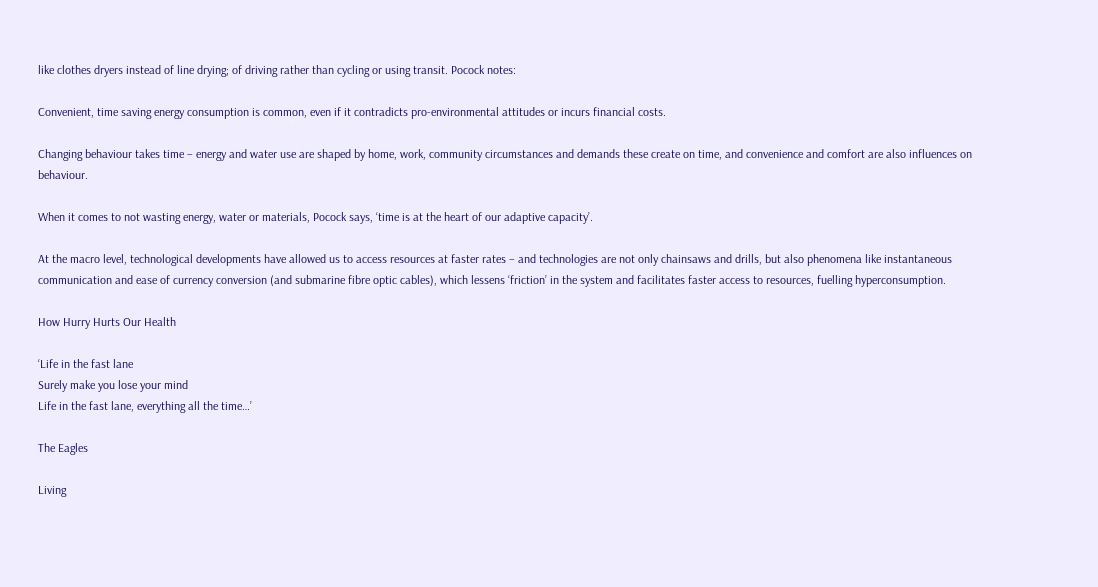like clothes dryers instead of line drying; of driving rather than cycling or using transit. Pocock notes:

Convenient, time saving energy consumption is common, even if it contradicts pro-environmental attitudes or incurs financial costs.

Changing behaviour takes time – energy and water use are shaped by home, work, community circumstances and demands these create on time, and convenience and comfort are also influences on behaviour.

When it comes to not wasting energy, water or materials, Pocock says, ‘time is at the heart of our adaptive capacity’.

At the macro level, technological developments have allowed us to access resources at faster rates – and technologies are not only chainsaws and drills, but also phenomena like instantaneous communication and ease of currency conversion (and submarine fibre optic cables), which lessens ‘friction’ in the system and facilitates faster access to resources, fuelling hyperconsumption.

How Hurry Hurts Our Health

‘Life in the fast lane
Surely make you lose your mind
Life in the fast lane, everything all the time…’

The Eagles

Living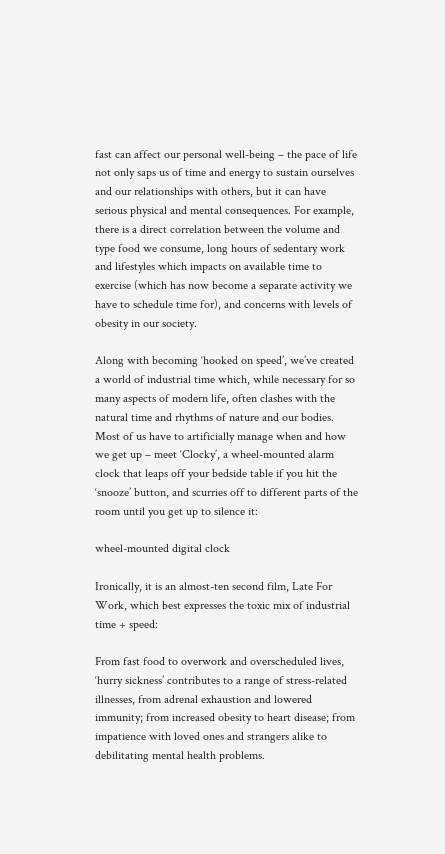fast can affect our personal well-being – the pace of life not only saps us of time and energy to sustain ourselves and our relationships with others, but it can have serious physical and mental consequences. For example, there is a direct correlation between the volume and type food we consume, long hours of sedentary work and lifestyles which impacts on available time to exercise (which has now become a separate activity we have to schedule time for), and concerns with levels of obesity in our society.

Along with becoming ‘hooked on speed’, we’ve created a world of industrial time which, while necessary for so many aspects of modern life, often clashes with the natural time and rhythms of nature and our bodies. Most of us have to artificially manage when and how we get up – meet ‘Clocky’, a wheel-mounted alarm clock that leaps off your bedside table if you hit the ‘snooze’ button, and scurries off to different parts of the room until you get up to silence it:

wheel-mounted digital clock

Ironically, it is an almost-ten second film, Late For Work, which best expresses the toxic mix of industrial time + speed:

From fast food to overwork and overscheduled lives, ‘hurry sickness’ contributes to a range of stress-related illnesses, from adrenal exhaustion and lowered immunity; from increased obesity to heart disease; from impatience with loved ones and strangers alike to debilitating mental health problems.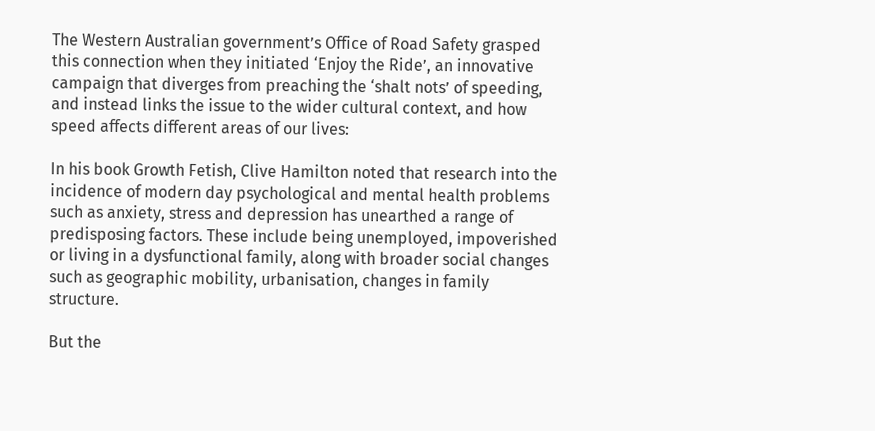The Western Australian government’s Office of Road Safety grasped this connection when they initiated ‘Enjoy the Ride’, an innovative campaign that diverges from preaching the ‘shalt nots’ of speeding, and instead links the issue to the wider cultural context, and how speed affects different areas of our lives:

In his book Growth Fetish, Clive Hamilton noted that research into the incidence of modern day psychological and mental health problems such as anxiety, stress and depression has unearthed a range of predisposing factors. These include being unemployed, impoverished or living in a dysfunctional family, along with broader social changes such as geographic mobility, urbanisation, changes in family structure.

But the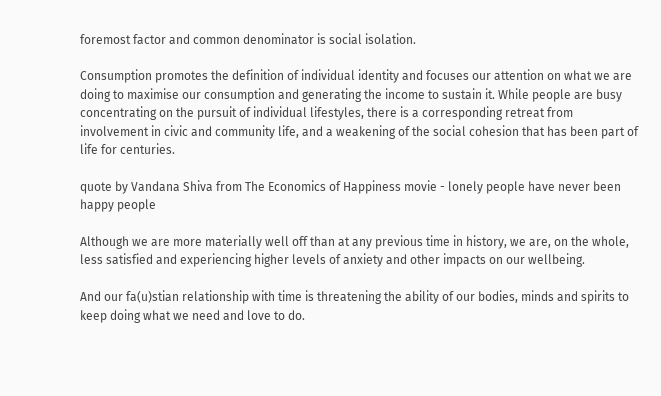foremost factor and common denominator is social isolation.

Consumption promotes the definition of individual identity and focuses our attention on what we are doing to maximise our consumption and generating the income to sustain it. While people are busy concentrating on the pursuit of individual lifestyles, there is a corresponding retreat from involvement in civic and community life, and a weakening of the social cohesion that has been part of life for centuries.

quote by Vandana Shiva from The Economics of Happiness movie - lonely people have never been happy people

Although we are more materially well off than at any previous time in history, we are, on the whole, less satisfied and experiencing higher levels of anxiety and other impacts on our wellbeing.

And our fa(u)stian relationship with time is threatening the ability of our bodies, minds and spirits to keep doing what we need and love to do.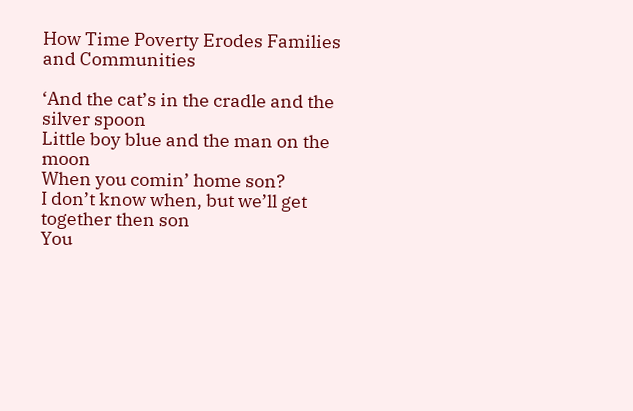How Time Poverty Erodes Families and Communities

‘And the cat’s in the cradle and the silver spoon
Little boy blue and the man on the moon
When you comin’ home son?
I don’t know when, but we’ll get together then son
You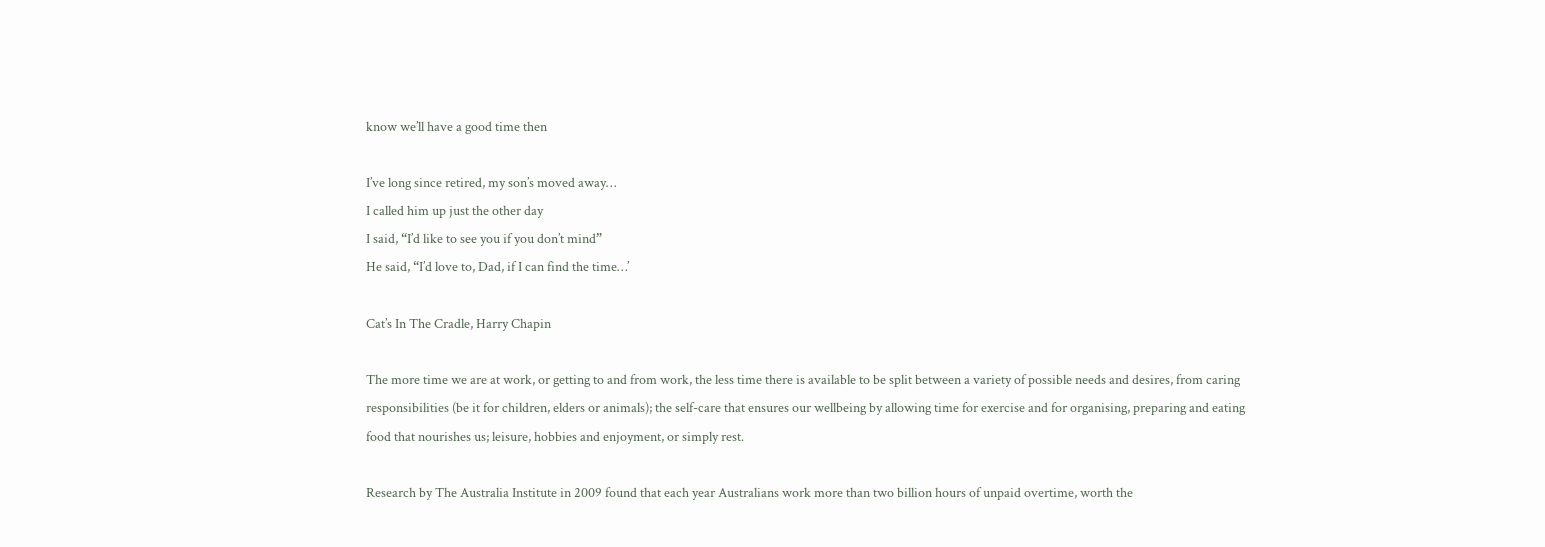know we’ll have a good time then

I’ve long since retired, my son’s moved away…
I called him up just the other day
I said, “I’d like to see you if you don’t mind”
He said, “I’d love to, Dad, if I can find the time…’

Cat’s In The Cradle, Harry Chapin

The more time we are at work, or getting to and from work, the less time there is available to be split between a variety of possible needs and desires, from caring responsibilities (be it for children, elders or animals); the self-care that ensures our wellbeing by allowing time for exercise and for organising, preparing and eating food that nourishes us; leisure, hobbies and enjoyment, or simply rest.

Research by The Australia Institute in 2009 found that each year Australians work more than two billion hours of unpaid overtime, worth the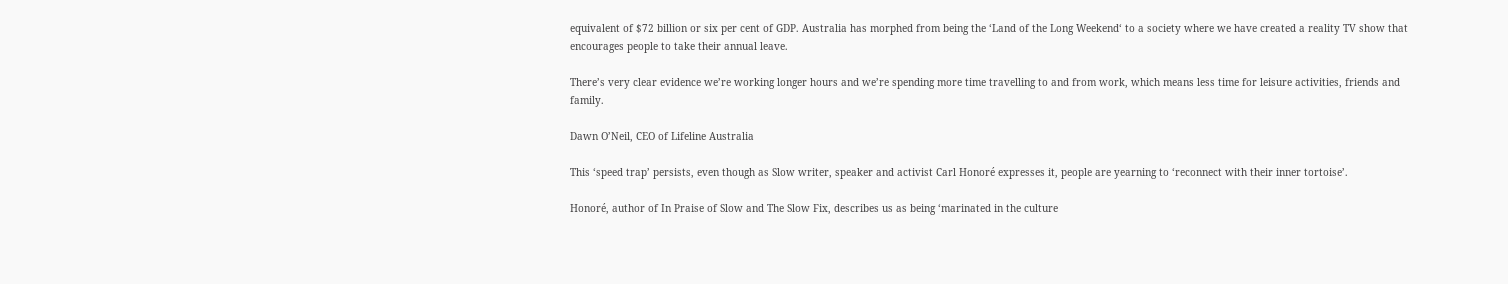equivalent of $72 billion or six per cent of GDP. Australia has morphed from being the ‘Land of the Long Weekend‘ to a society where we have created a reality TV show that encourages people to take their annual leave.

There’s very clear evidence we’re working longer hours and we’re spending more time travelling to and from work, which means less time for leisure activities, friends and family.

Dawn O’Neil, CEO of Lifeline Australia

This ‘speed trap’ persists, even though as Slow writer, speaker and activist Carl Honoré expresses it, people are yearning to ‘reconnect with their inner tortoise’.

Honoré, author of In Praise of Slow and The Slow Fix, describes us as being ‘marinated in the culture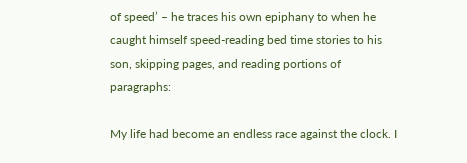of speed’ – he traces his own epiphany to when he caught himself speed-reading bed time stories to his son, skipping pages, and reading portions of paragraphs:

My life had become an endless race against the clock. I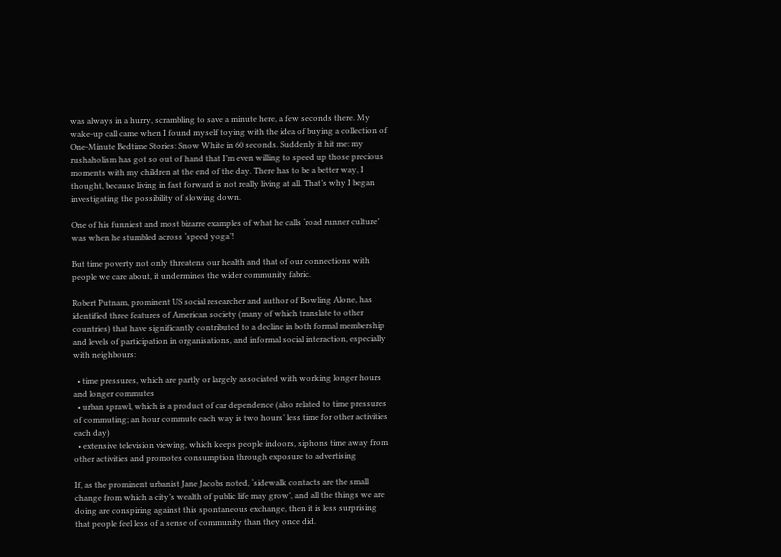was always in a hurry, scrambling to save a minute here, a few seconds there. My wake-up call came when I found myself toying with the idea of buying a collection of One-Minute Bedtime Stories: Snow White in 60 seconds. Suddenly it hit me: my rushaholism has got so out of hand that I’m even willing to speed up those precious moments with my children at the end of the day. There has to be a better way, I thought, because living in fast forward is not really living at all. That’s why I began investigating the possibility of slowing down.

One of his funniest and most bizarre examples of what he calls ‘road runner culture’ was when he stumbled across ‘speed yoga’!

But time poverty not only threatens our health and that of our connections with people we care about, it undermines the wider community fabric.

Robert Putnam, prominent US social researcher and author of Bowling Alone, has identified three features of American society (many of which translate to other countries) that have significantly contributed to a decline in both formal membership and levels of participation in organisations, and informal social interaction, especially with neighbours:

  • time pressures, which are partly or largely associated with working longer hours and longer commutes
  • urban sprawl, which is a product of car dependence (also related to time pressures of commuting; an hour commute each way is two hours’ less time for other activities each day)
  • extensive television viewing, which keeps people indoors, siphons time away from other activities and promotes consumption through exposure to advertising

If, as the prominent urbanist Jane Jacobs noted, ‘sidewalk contacts are the small change from which a city’s wealth of public life may grow’, and all the things we are doing are conspiring against this spontaneous exchange, then it is less surprising that people feel less of a sense of community than they once did.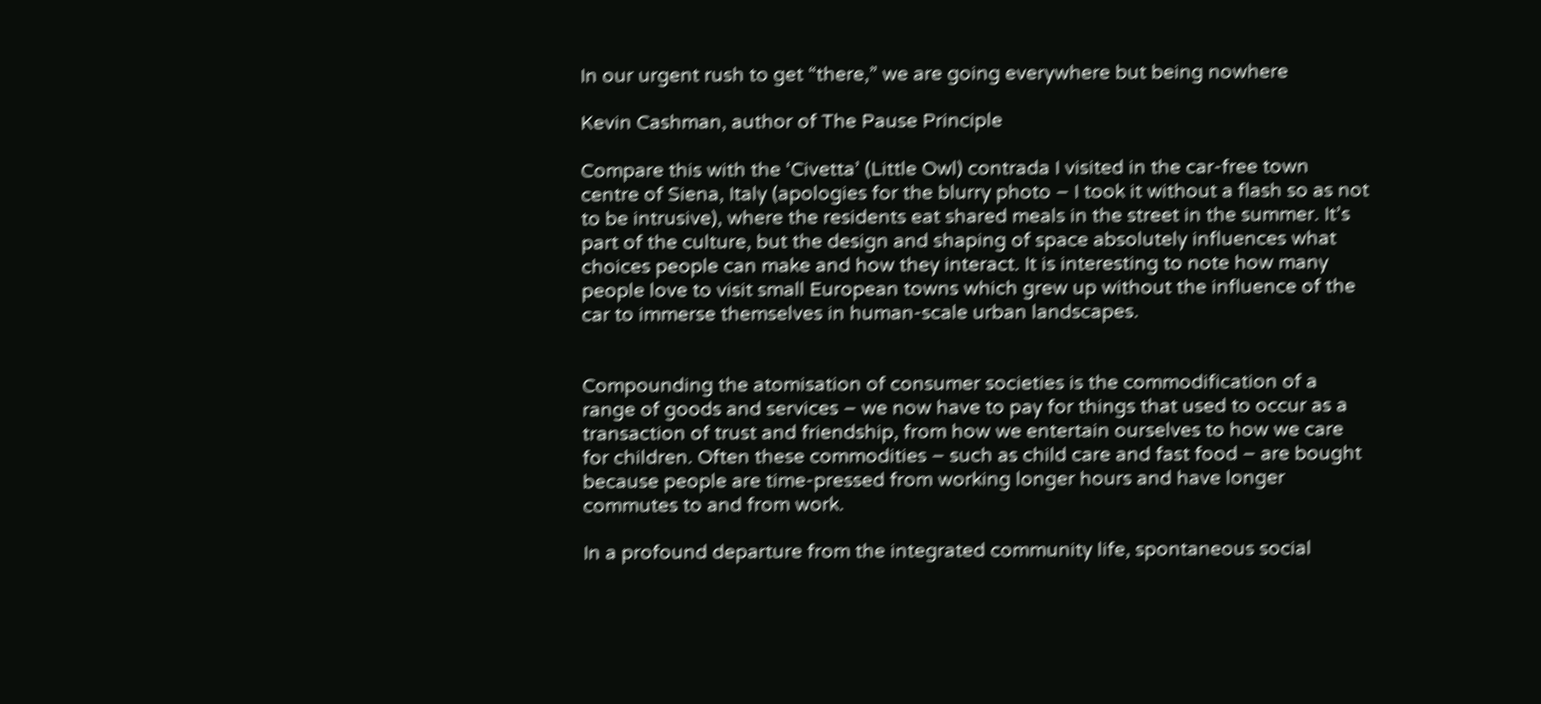In our urgent rush to get “there,” we are going everywhere but being nowhere

Kevin Cashman, author of The Pause Principle

Compare this with the ‘Civetta’ (Little Owl) contrada I visited in the car-free town centre of Siena, Italy (apologies for the blurry photo – I took it without a flash so as not to be intrusive), where the residents eat shared meals in the street in the summer. It’s part of the culture, but the design and shaping of space absolutely influences what choices people can make and how they interact. It is interesting to note how many people love to visit small European towns which grew up without the influence of the car to immerse themselves in human-scale urban landscapes.


Compounding the atomisation of consumer societies is the commodification of a range of goods and services – we now have to pay for things that used to occur as a transaction of trust and friendship, from how we entertain ourselves to how we care for children. Often these commodities – such as child care and fast food – are bought because people are time-pressed from working longer hours and have longer commutes to and from work.

In a profound departure from the integrated community life, spontaneous social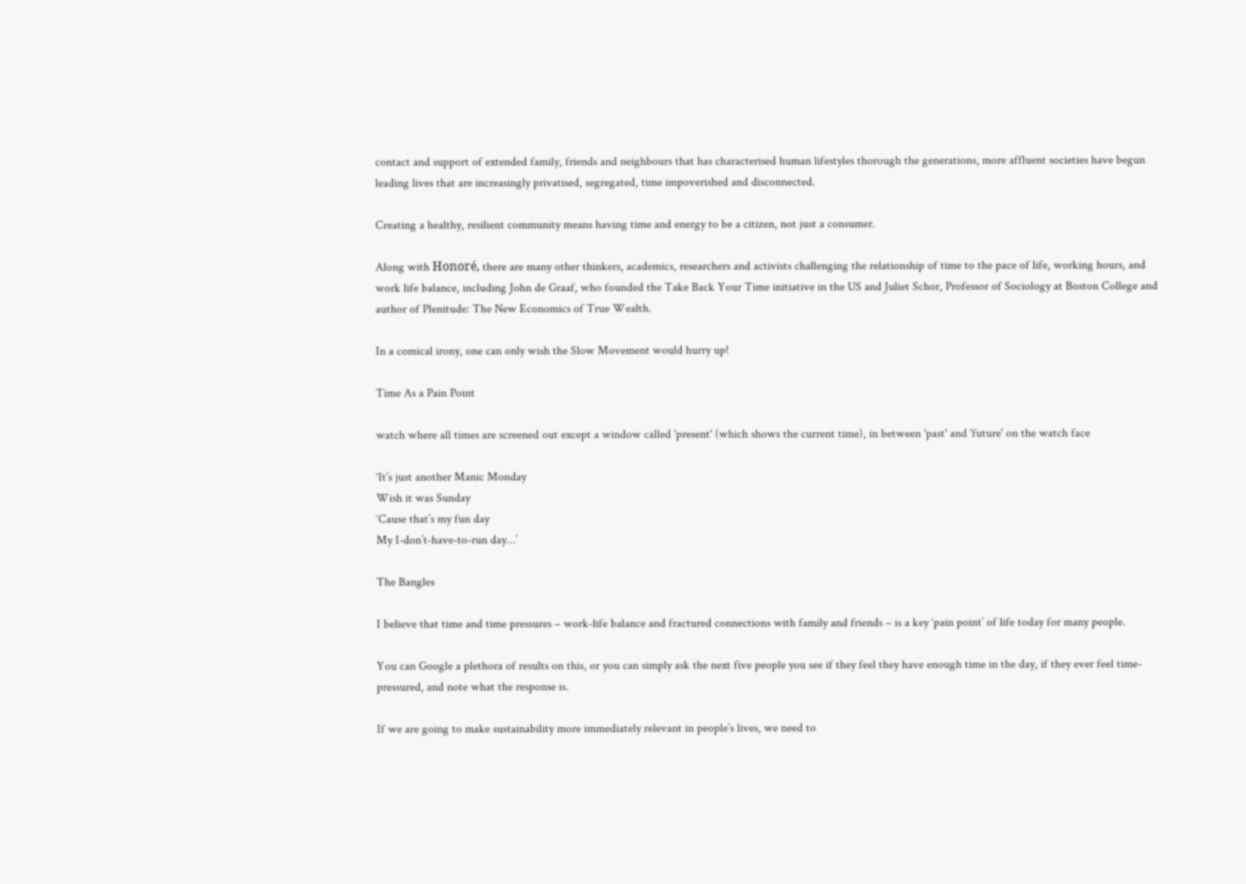contact and support of extended family, friends and neighbours that has characterised human lifestyles thorough the generations, more affluent societies have begun leading lives that are increasingly privatised, segregated, time impoverished and disconnected.

Creating a healthy, resilient community means having time and energy to be a citizen, not just a consumer.

Along with Honoré, there are many other thinkers, academics, researchers and activists challenging the relationship of time to the pace of life, working hours, and work life balance, including John de Graaf, who founded the Take Back Your Time initiative in the US and Juliet Schor, Professor of Sociology at Boston College and author of Plenitude: The New Economics of True Wealth.

In a comical irony, one can only wish the Slow Movement would hurry up!

Time As a Pain Point

watch where all times are screened out except a window called 'present' (which shows the current time), in between 'past' and 'future' on the watch face

‘It’s just another Manic Monday
Wish it was Sunday
‘Cause that’s my fun day
My I-don’t-have-to-run day…’

The Bangles

I believe that time and time pressures – work-life balance and fractured connections with family and friends – is a key ‘pain point’ of life today for many people.

You can Google a plethora of results on this, or you can simply ask the next five people you see if they feel they have enough time in the day, if they ever feel time-pressured, and note what the response is.

If we are going to make sustainability more immediately relevant in people’s lives, we need to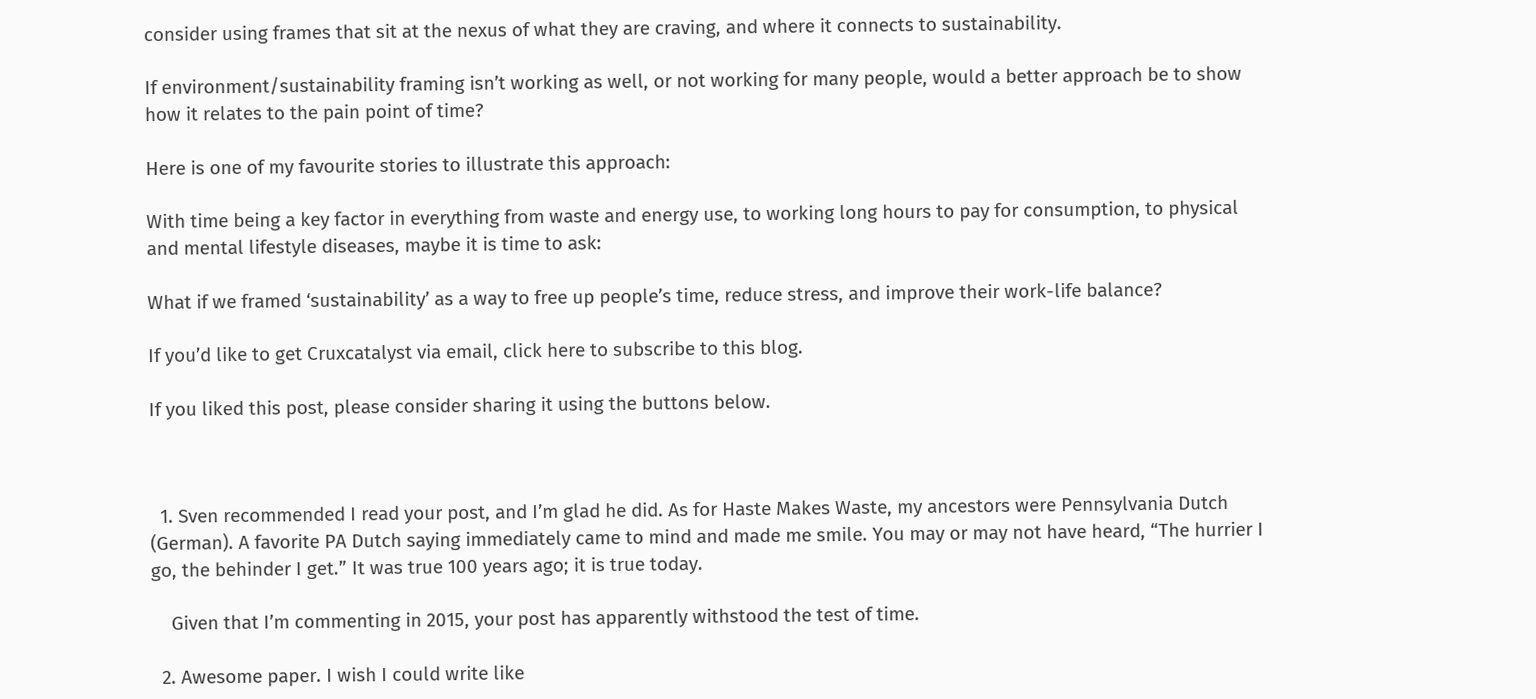consider using frames that sit at the nexus of what they are craving, and where it connects to sustainability.

If environment/sustainability framing isn’t working as well, or not working for many people, would a better approach be to show how it relates to the pain point of time?

Here is one of my favourite stories to illustrate this approach:

With time being a key factor in everything from waste and energy use, to working long hours to pay for consumption, to physical and mental lifestyle diseases, maybe it is time to ask:

What if we framed ‘sustainability’ as a way to free up people’s time, reduce stress, and improve their work-life balance?

If you’d like to get Cruxcatalyst via email, click here to subscribe to this blog.

If you liked this post, please consider sharing it using the buttons below.



  1. Sven recommended I read your post, and I’m glad he did. As for Haste Makes Waste, my ancestors were Pennsylvania Dutch (German). A favorite PA Dutch saying immediately came to mind and made me smile. You may or may not have heard, “The hurrier I go, the behinder I get.” It was true 100 years ago; it is true today.

    Given that I’m commenting in 2015, your post has apparently withstood the test of time.

  2. Awesome paper. I wish I could write like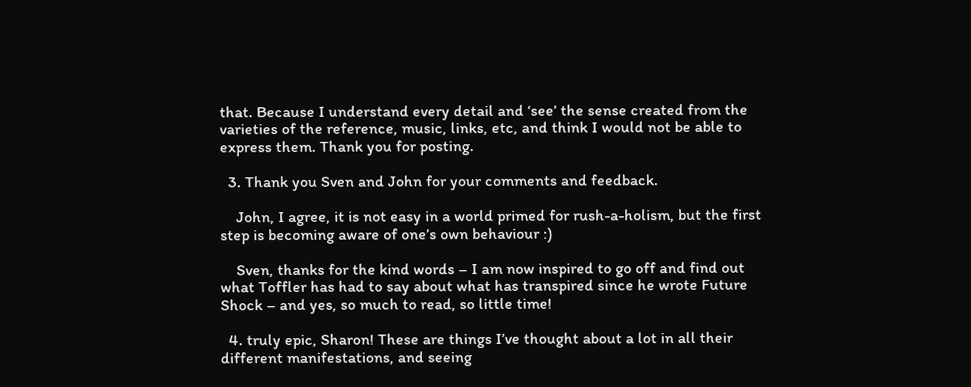that. Because I understand every detail and ‘see’ the sense created from the varieties of the reference, music, links, etc, and think I would not be able to express them. Thank you for posting.

  3. Thank you Sven and John for your comments and feedback.

    John, I agree, it is not easy in a world primed for rush-a-holism, but the first step is becoming aware of one’s own behaviour :)

    Sven, thanks for the kind words – I am now inspired to go off and find out what Toffler has had to say about what has transpired since he wrote Future Shock – and yes, so much to read, so little time!

  4. truly epic, Sharon! These are things I’ve thought about a lot in all their different manifestations, and seeing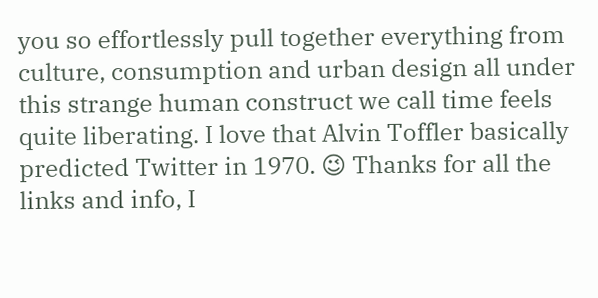you so effortlessly pull together everything from culture, consumption and urban design all under this strange human construct we call time feels quite liberating. I love that Alvin Toffler basically predicted Twitter in 1970. 😉 Thanks for all the links and info, I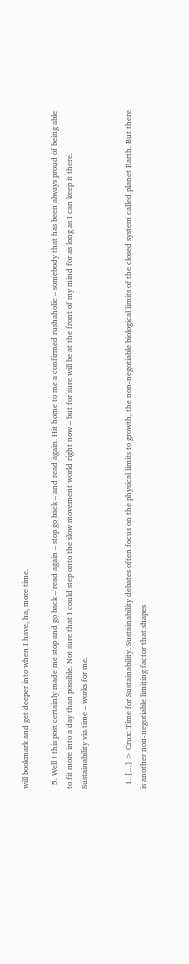will bookmark and get deeper into when I have, ha, more time.

  5. Well ! this post certainly made me stop and go back – read again – stop go back – and read again. Hit home to me a confirmed rushaholic – somebody that has been always proud of being able to fit more into a day than possible. Not sure that I could step onto the slow movement world right now – but for sure will be at the front of my mind for as long as I can keep it there. Sustainability via time – works for me.


  1. […] > Crux: Time for Sustainability. Sustainability debates often focus on the physical limits to growth, the non-negotiable biological limits of the closed system called planet Earth. But there is another non-negotiable limiting factor that shapes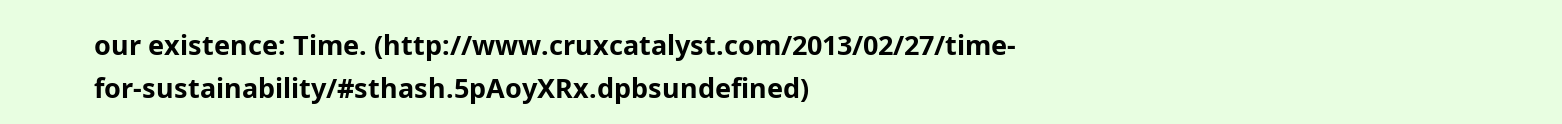our existence: Time. (http://www.cruxcatalyst.com/2013/02/27/time-for-sustainability/#sthash.5pAoyXRx.dpbsundefined)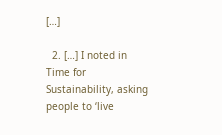[…]

  2. […] I noted in Time for Sustainability, asking people to ‘live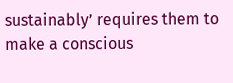sustainably’ requires them to make a conscious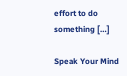effort to do something […]

Speak Your Mind